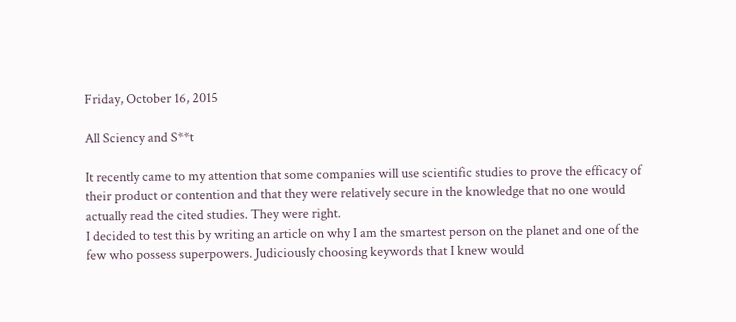Friday, October 16, 2015

All Sciency and S**t

It recently came to my attention that some companies will use scientific studies to prove the efficacy of their product or contention and that they were relatively secure in the knowledge that no one would actually read the cited studies. They were right.
I decided to test this by writing an article on why I am the smartest person on the planet and one of the few who possess superpowers. Judiciously choosing keywords that I knew would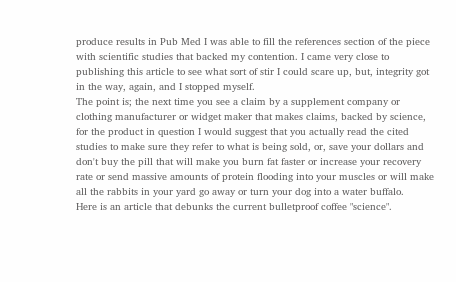produce results in Pub Med I was able to fill the references section of the piece with scientific studies that backed my contention. I came very close to publishing this article to see what sort of stir I could scare up, but, integrity got in the way, again, and I stopped myself.
The point is; the next time you see a claim by a supplement company or clothing manufacturer or widget maker that makes claims, backed by science, for the product in question I would suggest that you actually read the cited studies to make sure they refer to what is being sold, or, save your dollars and don't buy the pill that will make you burn fat faster or increase your recovery rate or send massive amounts of protein flooding into your muscles or will make all the rabbits in your yard go away or turn your dog into a water buffalo.
Here is an article that debunks the current bulletproof coffee "science".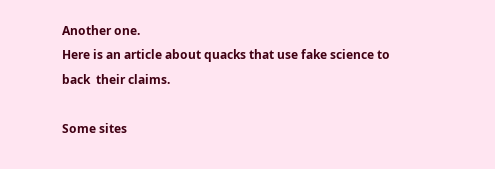Another one.
Here is an article about quacks that use fake science to back  their claims.

Some sites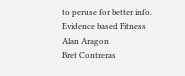to peruse for better info.
Evidence based Fitness
Alan Aragon
Bret Contreras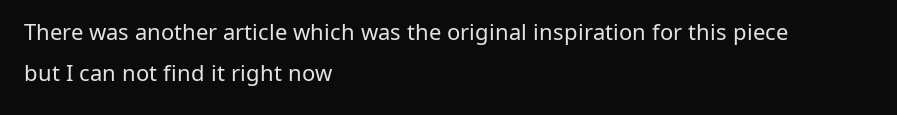There was another article which was the original inspiration for this piece but I can not find it right now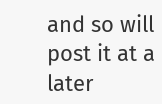and so will post it at a later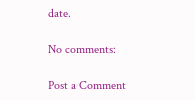date.

No comments:

Post a Comment